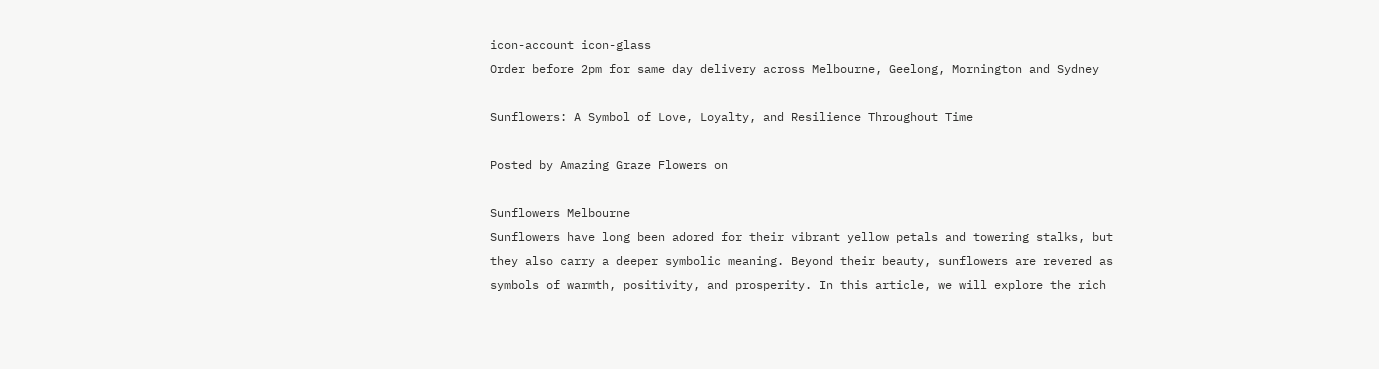icon-account icon-glass
Order before 2pm for same day delivery across Melbourne, Geelong, Mornington and Sydney

Sunflowers: A Symbol of Love, Loyalty, and Resilience Throughout Time

Posted by Amazing Graze Flowers on

Sunflowers Melbourne
Sunflowers have long been adored for their vibrant yellow petals and towering stalks, but they also carry a deeper symbolic meaning. Beyond their beauty, sunflowers are revered as symbols of warmth, positivity, and prosperity. In this article, we will explore the rich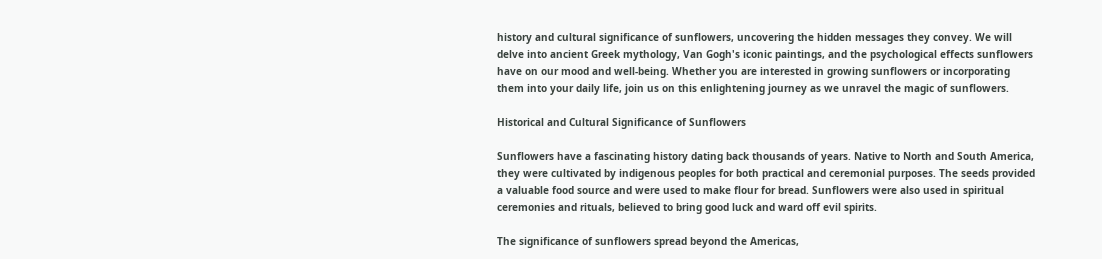history and cultural significance of sunflowers, uncovering the hidden messages they convey. We will delve into ancient Greek mythology, Van Gogh's iconic paintings, and the psychological effects sunflowers have on our mood and well-being. Whether you are interested in growing sunflowers or incorporating them into your daily life, join us on this enlightening journey as we unravel the magic of sunflowers.

Historical and Cultural Significance of Sunflowers

Sunflowers have a fascinating history dating back thousands of years. Native to North and South America, they were cultivated by indigenous peoples for both practical and ceremonial purposes. The seeds provided a valuable food source and were used to make flour for bread. Sunflowers were also used in spiritual ceremonies and rituals, believed to bring good luck and ward off evil spirits.

The significance of sunflowers spread beyond the Americas,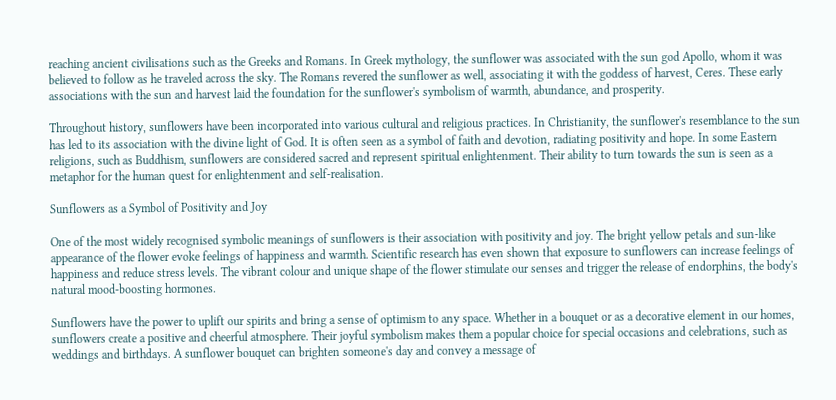reaching ancient civilisations such as the Greeks and Romans. In Greek mythology, the sunflower was associated with the sun god Apollo, whom it was believed to follow as he traveled across the sky. The Romans revered the sunflower as well, associating it with the goddess of harvest, Ceres. These early associations with the sun and harvest laid the foundation for the sunflower's symbolism of warmth, abundance, and prosperity.

Throughout history, sunflowers have been incorporated into various cultural and religious practices. In Christianity, the sunflower's resemblance to the sun has led to its association with the divine light of God. It is often seen as a symbol of faith and devotion, radiating positivity and hope. In some Eastern religions, such as Buddhism, sunflowers are considered sacred and represent spiritual enlightenment. Their ability to turn towards the sun is seen as a metaphor for the human quest for enlightenment and self-realisation.

Sunflowers as a Symbol of Positivity and Joy

One of the most widely recognised symbolic meanings of sunflowers is their association with positivity and joy. The bright yellow petals and sun-like appearance of the flower evoke feelings of happiness and warmth. Scientific research has even shown that exposure to sunflowers can increase feelings of happiness and reduce stress levels. The vibrant colour and unique shape of the flower stimulate our senses and trigger the release of endorphins, the body's natural mood-boosting hormones.

Sunflowers have the power to uplift our spirits and bring a sense of optimism to any space. Whether in a bouquet or as a decorative element in our homes, sunflowers create a positive and cheerful atmosphere. Their joyful symbolism makes them a popular choice for special occasions and celebrations, such as weddings and birthdays. A sunflower bouquet can brighten someone's day and convey a message of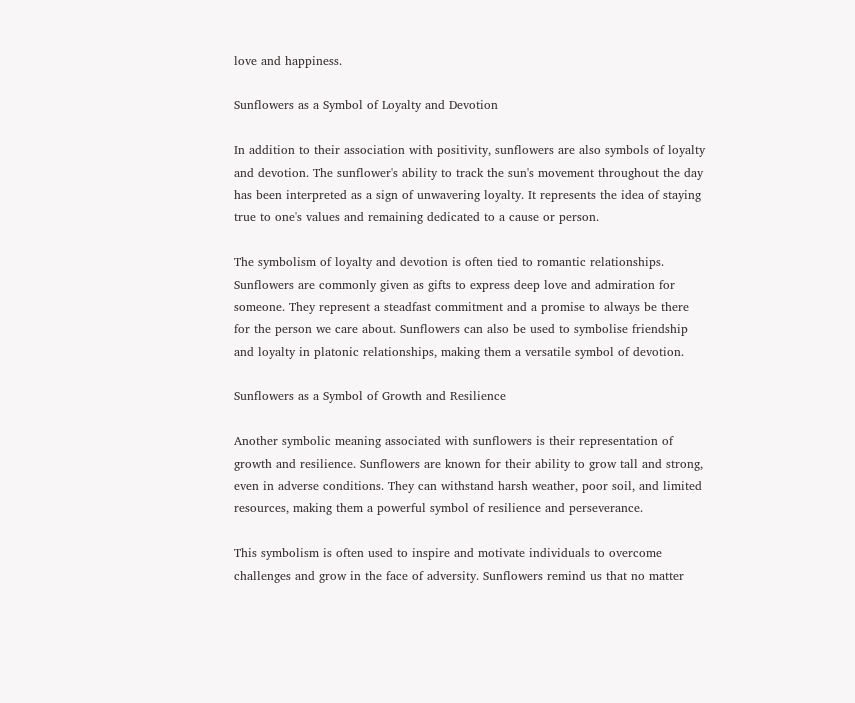love and happiness.

Sunflowers as a Symbol of Loyalty and Devotion

In addition to their association with positivity, sunflowers are also symbols of loyalty and devotion. The sunflower's ability to track the sun's movement throughout the day has been interpreted as a sign of unwavering loyalty. It represents the idea of staying true to one's values and remaining dedicated to a cause or person.

The symbolism of loyalty and devotion is often tied to romantic relationships. Sunflowers are commonly given as gifts to express deep love and admiration for someone. They represent a steadfast commitment and a promise to always be there for the person we care about. Sunflowers can also be used to symbolise friendship and loyalty in platonic relationships, making them a versatile symbol of devotion.

Sunflowers as a Symbol of Growth and Resilience

Another symbolic meaning associated with sunflowers is their representation of growth and resilience. Sunflowers are known for their ability to grow tall and strong, even in adverse conditions. They can withstand harsh weather, poor soil, and limited resources, making them a powerful symbol of resilience and perseverance.

This symbolism is often used to inspire and motivate individuals to overcome challenges and grow in the face of adversity. Sunflowers remind us that no matter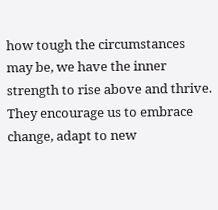how tough the circumstances may be, we have the inner strength to rise above and thrive. They encourage us to embrace change, adapt to new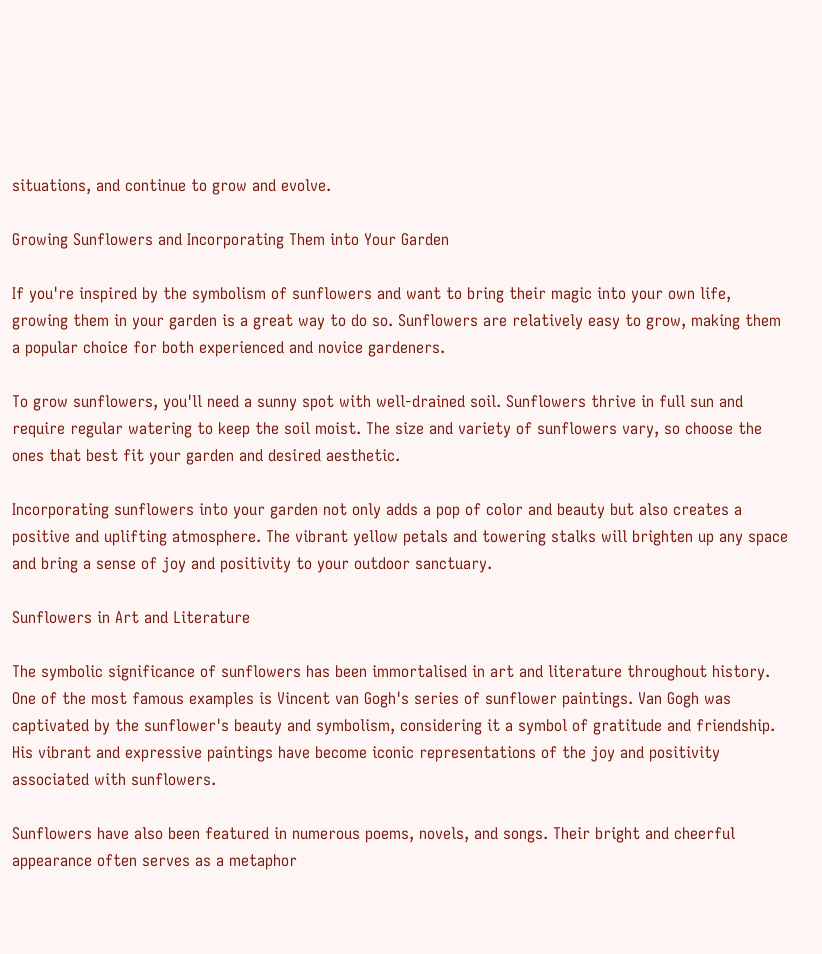situations, and continue to grow and evolve.

Growing Sunflowers and Incorporating Them into Your Garden

If you're inspired by the symbolism of sunflowers and want to bring their magic into your own life, growing them in your garden is a great way to do so. Sunflowers are relatively easy to grow, making them a popular choice for both experienced and novice gardeners.

To grow sunflowers, you'll need a sunny spot with well-drained soil. Sunflowers thrive in full sun and require regular watering to keep the soil moist. The size and variety of sunflowers vary, so choose the ones that best fit your garden and desired aesthetic.

Incorporating sunflowers into your garden not only adds a pop of color and beauty but also creates a positive and uplifting atmosphere. The vibrant yellow petals and towering stalks will brighten up any space and bring a sense of joy and positivity to your outdoor sanctuary.

Sunflowers in Art and Literature

The symbolic significance of sunflowers has been immortalised in art and literature throughout history. One of the most famous examples is Vincent van Gogh's series of sunflower paintings. Van Gogh was captivated by the sunflower's beauty and symbolism, considering it a symbol of gratitude and friendship. His vibrant and expressive paintings have become iconic representations of the joy and positivity associated with sunflowers.

Sunflowers have also been featured in numerous poems, novels, and songs. Their bright and cheerful appearance often serves as a metaphor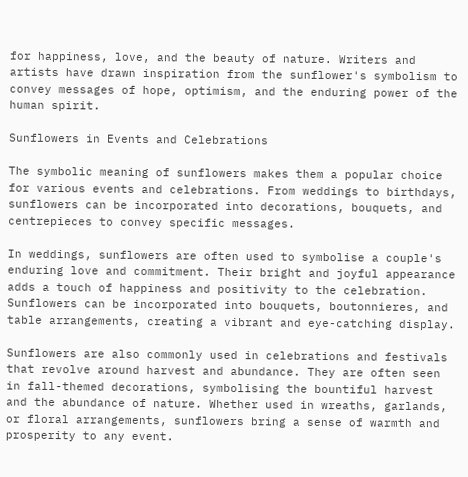for happiness, love, and the beauty of nature. Writers and artists have drawn inspiration from the sunflower's symbolism to convey messages of hope, optimism, and the enduring power of the human spirit.

Sunflowers in Events and Celebrations

The symbolic meaning of sunflowers makes them a popular choice for various events and celebrations. From weddings to birthdays, sunflowers can be incorporated into decorations, bouquets, and centrepieces to convey specific messages.

In weddings, sunflowers are often used to symbolise a couple's enduring love and commitment. Their bright and joyful appearance adds a touch of happiness and positivity to the celebration. Sunflowers can be incorporated into bouquets, boutonnieres, and table arrangements, creating a vibrant and eye-catching display.

Sunflowers are also commonly used in celebrations and festivals that revolve around harvest and abundance. They are often seen in fall-themed decorations, symbolising the bountiful harvest and the abundance of nature. Whether used in wreaths, garlands, or floral arrangements, sunflowers bring a sense of warmth and prosperity to any event.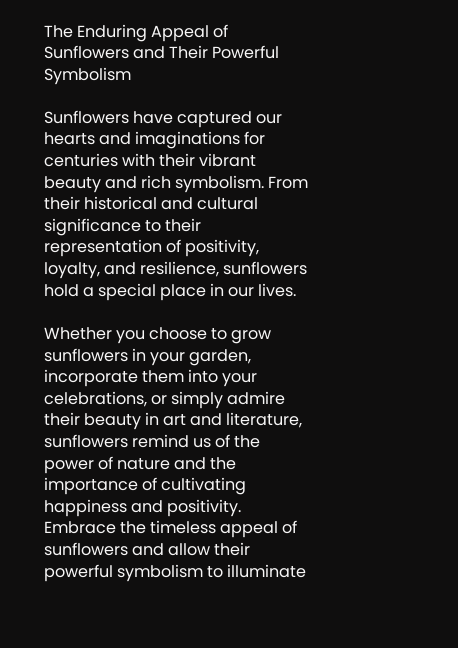The Enduring Appeal of Sunflowers and Their Powerful Symbolism

Sunflowers have captured our hearts and imaginations for centuries with their vibrant beauty and rich symbolism. From their historical and cultural significance to their representation of positivity, loyalty, and resilience, sunflowers hold a special place in our lives.

Whether you choose to grow sunflowers in your garden, incorporate them into your celebrations, or simply admire their beauty in art and literature, sunflowers remind us of the power of nature and the importance of cultivating happiness and positivity. Embrace the timeless appeal of sunflowers and allow their powerful symbolism to illuminate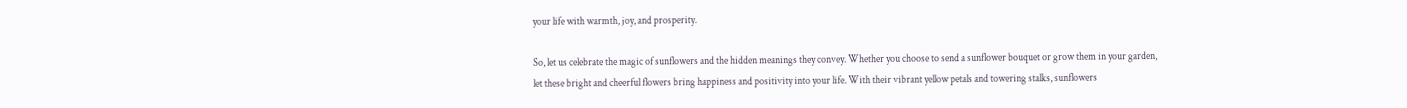your life with warmth, joy, and prosperity.

So, let us celebrate the magic of sunflowers and the hidden meanings they convey. Whether you choose to send a sunflower bouquet or grow them in your garden, let these bright and cheerful flowers bring happiness and positivity into your life. With their vibrant yellow petals and towering stalks, sunflowers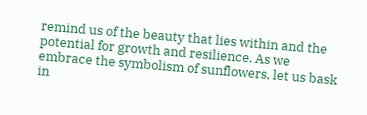remind us of the beauty that lies within and the potential for growth and resilience. As we embrace the symbolism of sunflowers, let us bask in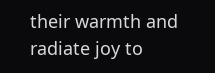their warmth and radiate joy to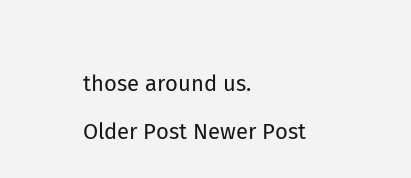those around us.

Older Post Newer Post